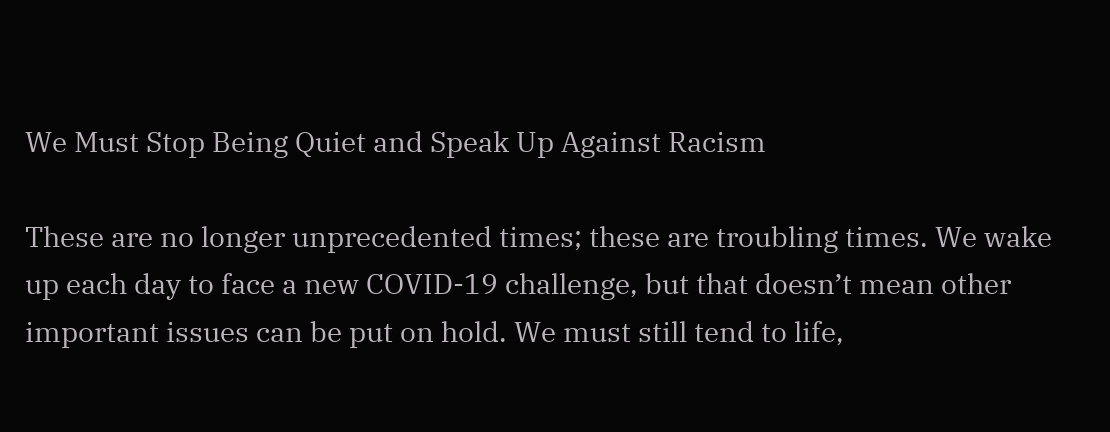We Must Stop Being Quiet and Speak Up Against Racism

These are no longer unprecedented times; these are troubling times. We wake up each day to face a new COVID-19 challenge, but that doesn’t mean other important issues can be put on hold. We must still tend to life,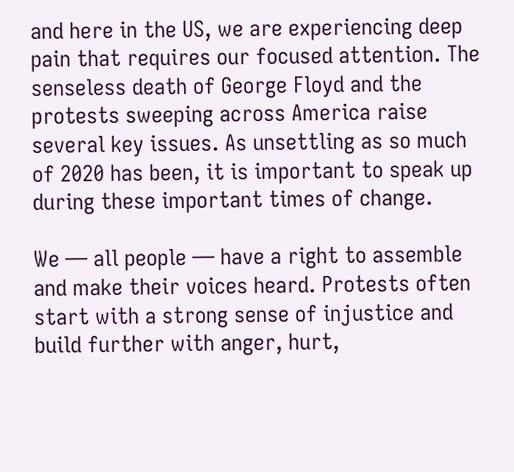and here in the US, we are experiencing deep pain that requires our focused attention. The senseless death of George Floyd and the protests sweeping across America raise several key issues. As unsettling as so much of 2020 has been, it is important to speak up during these important times of change.

We — all people — have a right to assemble and make their voices heard. Protests often start with a strong sense of injustice and build further with anger, hurt,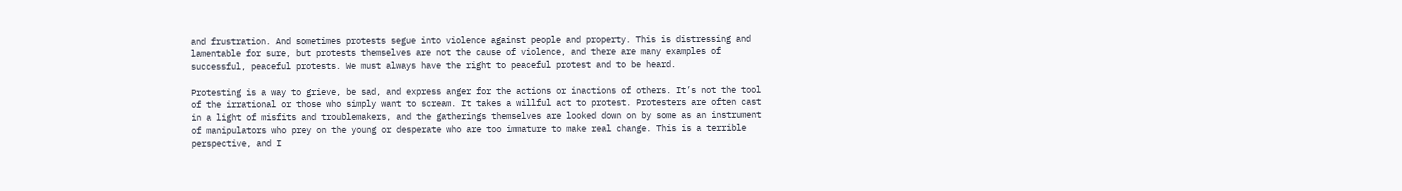and frustration. And sometimes protests segue into violence against people and property. This is distressing and lamentable for sure, but protests themselves are not the cause of violence, and there are many examples of successful, peaceful protests. We must always have the right to peaceful protest and to be heard.

Protesting is a way to grieve, be sad, and express anger for the actions or inactions of others. It’s not the tool of the irrational or those who simply want to scream. It takes a willful act to protest. Protesters are often cast in a light of misfits and troublemakers, and the gatherings themselves are looked down on by some as an instrument of manipulators who prey on the young or desperate who are too immature to make real change. This is a terrible perspective, and I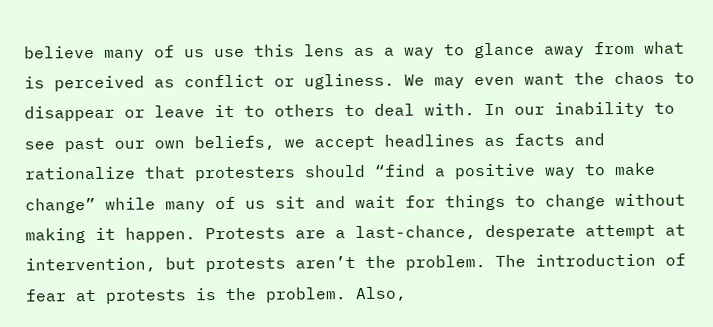believe many of us use this lens as a way to glance away from what is perceived as conflict or ugliness. We may even want the chaos to disappear or leave it to others to deal with. In our inability to see past our own beliefs, we accept headlines as facts and rationalize that protesters should “find a positive way to make change” while many of us sit and wait for things to change without making it happen. Protests are a last-chance, desperate attempt at intervention, but protests aren’t the problem. The introduction of fear at protests is the problem. Also,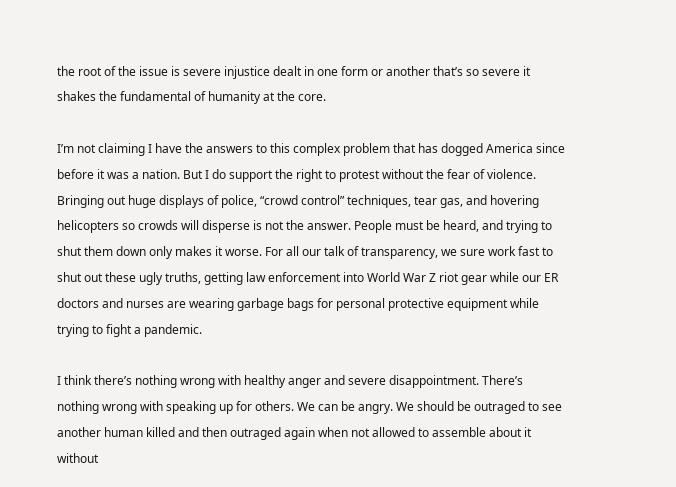the root of the issue is severe injustice dealt in one form or another that’s so severe it shakes the fundamental of humanity at the core.

I’m not claiming I have the answers to this complex problem that has dogged America since before it was a nation. But I do support the right to protest without the fear of violence. Bringing out huge displays of police, “crowd control” techniques, tear gas, and hovering helicopters so crowds will disperse is not the answer. People must be heard, and trying to shut them down only makes it worse. For all our talk of transparency, we sure work fast to shut out these ugly truths, getting law enforcement into World War Z riot gear while our ER doctors and nurses are wearing garbage bags for personal protective equipment while trying to fight a pandemic.

I think there’s nothing wrong with healthy anger and severe disappointment. There’s nothing wrong with speaking up for others. We can be angry. We should be outraged to see another human killed and then outraged again when not allowed to assemble about it without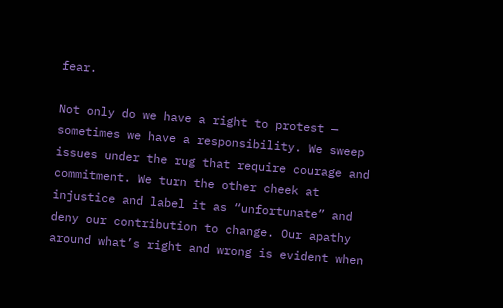fear.

Not only do we have a right to protest — sometimes we have a responsibility. We sweep issues under the rug that require courage and commitment. We turn the other cheek at injustice and label it as “unfortunate” and deny our contribution to change. Our apathy around what’s right and wrong is evident when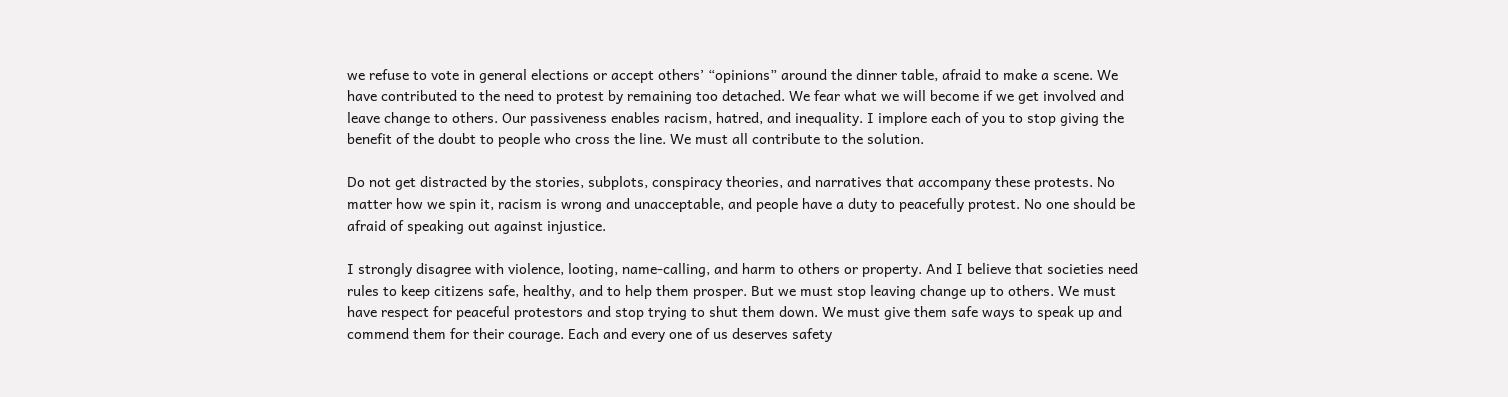we refuse to vote in general elections or accept others’ “opinions” around the dinner table, afraid to make a scene. We have contributed to the need to protest by remaining too detached. We fear what we will become if we get involved and leave change to others. Our passiveness enables racism, hatred, and inequality. I implore each of you to stop giving the benefit of the doubt to people who cross the line. We must all contribute to the solution.

Do not get distracted by the stories, subplots, conspiracy theories, and narratives that accompany these protests. No matter how we spin it, racism is wrong and unacceptable, and people have a duty to peacefully protest. No one should be afraid of speaking out against injustice.

I strongly disagree with violence, looting, name-calling, and harm to others or property. And I believe that societies need rules to keep citizens safe, healthy, and to help them prosper. But we must stop leaving change up to others. We must have respect for peaceful protestors and stop trying to shut them down. We must give them safe ways to speak up and commend them for their courage. Each and every one of us deserves safety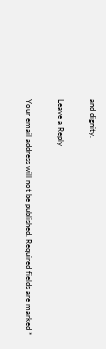and dignity.

Leave a Reply

Your email address will not be published. Required fields are marked *